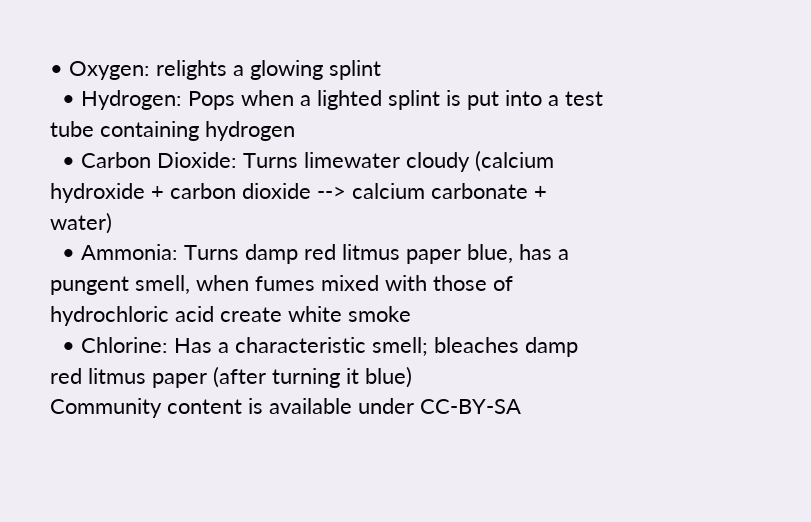• Oxygen: relights a glowing splint
  • Hydrogen: Pops when a lighted splint is put into a test tube containing hydrogen
  • Carbon Dioxide: Turns limewater cloudy (calcium hydroxide + carbon dioxide --> calcium carbonate + water)
  • Ammonia: Turns damp red litmus paper blue, has a pungent smell, when fumes mixed with those of hydrochloric acid create white smoke
  • Chlorine: Has a characteristic smell; bleaches damp red litmus paper (after turning it blue)
Community content is available under CC-BY-SA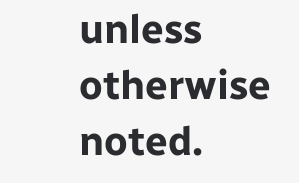unless otherwise noted.